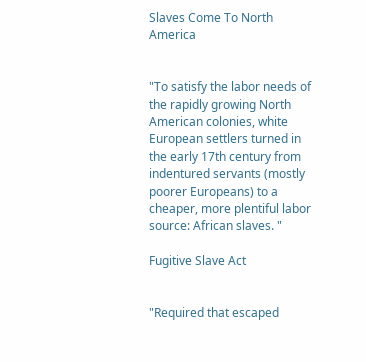Slaves Come To North America


"To satisfy the labor needs of the rapidly growing North American colonies, white European settlers turned in the early 17th century from indentured servants (mostly poorer Europeans) to a cheaper, more plentiful labor source: African slaves. "

Fugitive Slave Act


"Required that escaped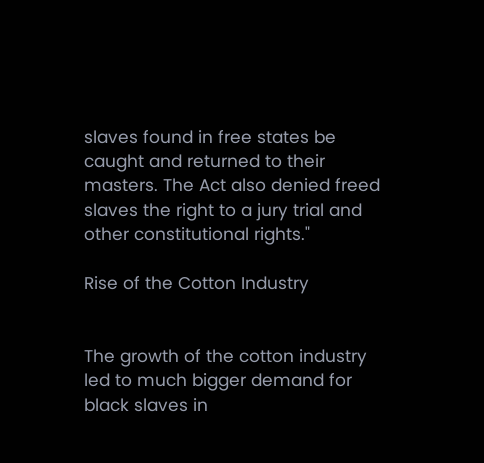slaves found in free states be caught and returned to their masters. The Act also denied freed slaves the right to a jury trial and other constitutional rights."

Rise of the Cotton Industry


The growth of the cotton industry led to much bigger demand for black slaves in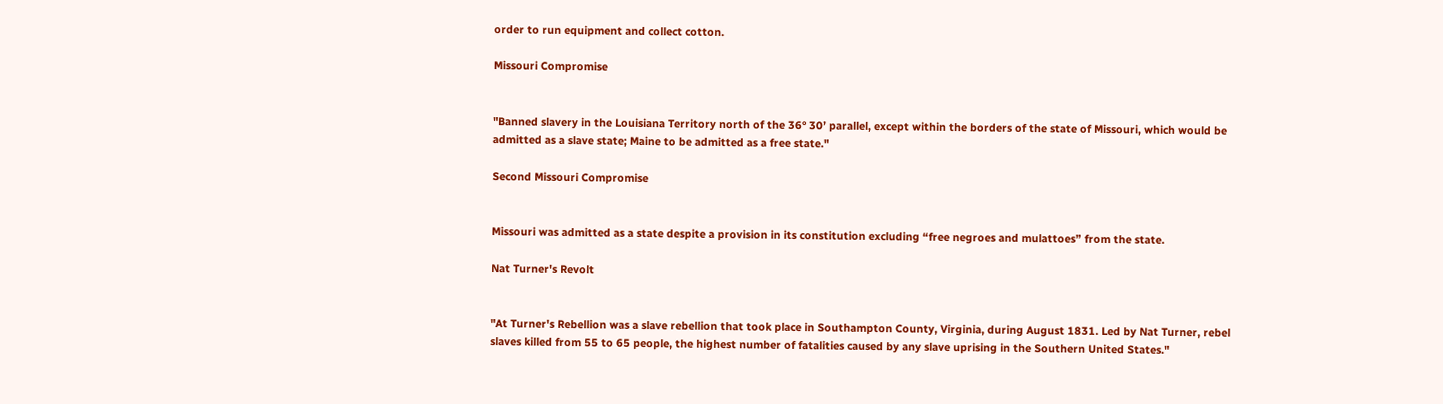order to run equipment and collect cotton.

Missouri Compromise


"Banned slavery in the Louisiana Territory north of the 36° 30’ parallel, except within the borders of the state of Missouri, which would be admitted as a slave state; Maine to be admitted as a free state."

Second Missouri Compromise


Missouri was admitted as a state despite a provision in its constitution excluding “free negroes and mulattoes” from the state.

Nat Turner's Revolt


"At Turner's Rebellion was a slave rebellion that took place in Southampton County, Virginia, during August 1831. Led by Nat Turner, rebel slaves killed from 55 to 65 people, the highest number of fatalities caused by any slave uprising in the Southern United States."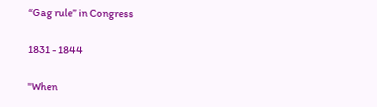“Gag rule” in Congress

1831 - 1844

"When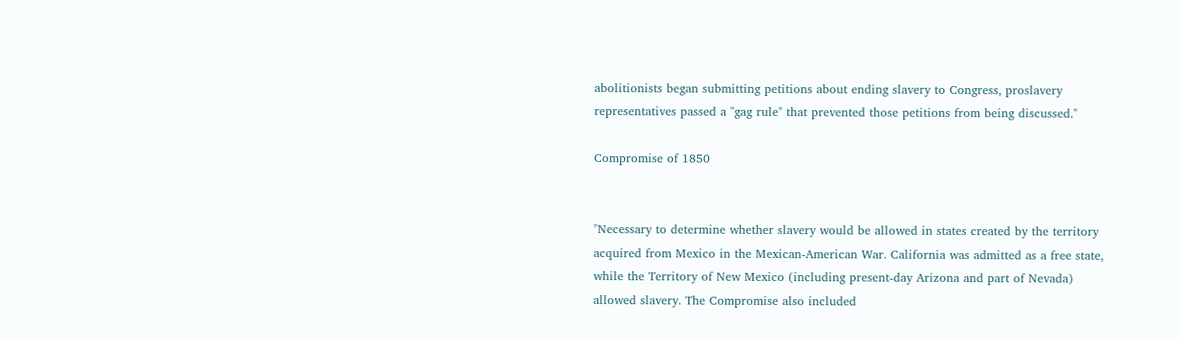abolitionists began submitting petitions about ending slavery to Congress, proslavery representatives passed a "gag rule" that prevented those petitions from being discussed."

Compromise of 1850


"Necessary to determine whether slavery would be allowed in states created by the territory acquired from Mexico in the Mexican-American War. California was admitted as a free state, while the Territory of New Mexico (including present-day Arizona and part of Nevada) allowed slavery. The Compromise also included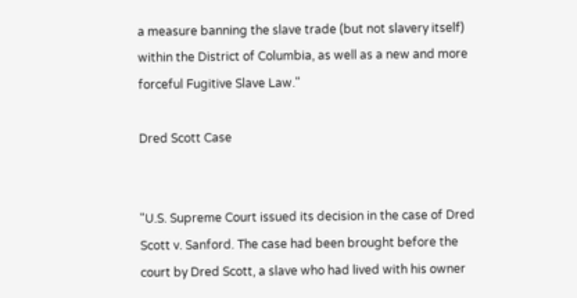a measure banning the slave trade (but not slavery itself) within the District of Columbia, as well as a new and more forceful Fugitive Slave Law."

Dred Scott Case


"U.S. Supreme Court issued its decision in the case of Dred Scott v. Sanford. The case had been brought before the court by Dred Scott, a slave who had lived with his owner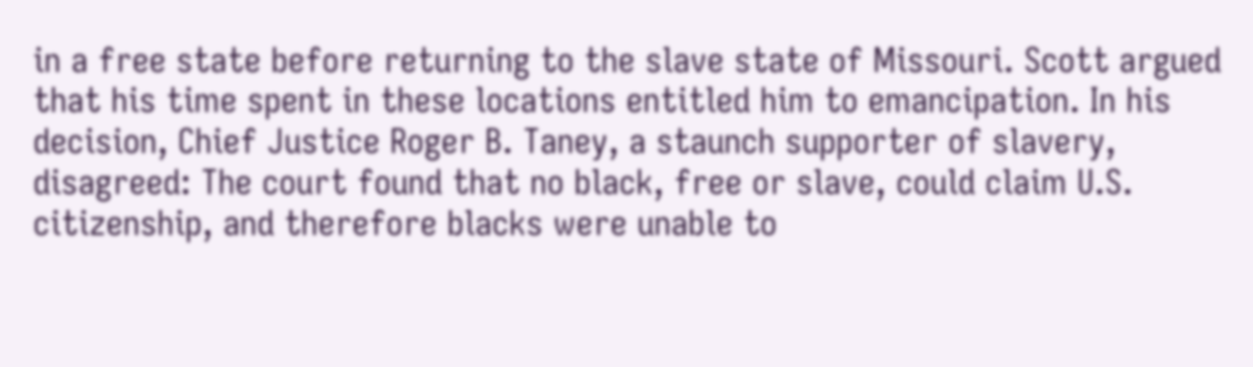in a free state before returning to the slave state of Missouri. Scott argued that his time spent in these locations entitled him to emancipation. In his decision, Chief Justice Roger B. Taney, a staunch supporter of slavery, disagreed: The court found that no black, free or slave, could claim U.S. citizenship, and therefore blacks were unable to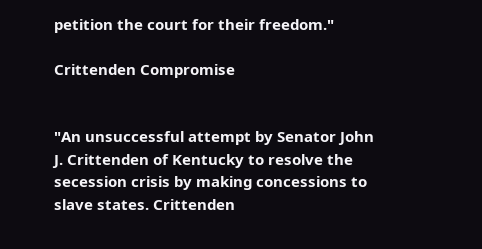petition the court for their freedom."

Crittenden Compromise


"An unsuccessful attempt by Senator John J. Crittenden of Kentucky to resolve the secession crisis by making concessions to slave states. Crittenden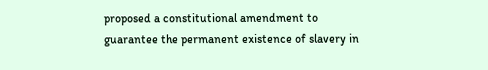proposed a constitutional amendment to guarantee the permanent existence of slavery in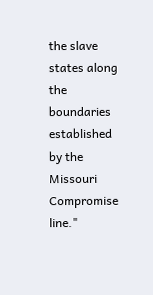the slave states along the boundaries established by the Missouri Compromise line."